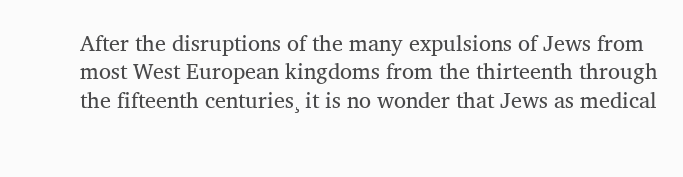After the disruptions of the many expulsions of Jews from most West European kingdoms from the thirteenth through the fifteenth centuries¸ it is no wonder that Jews as medical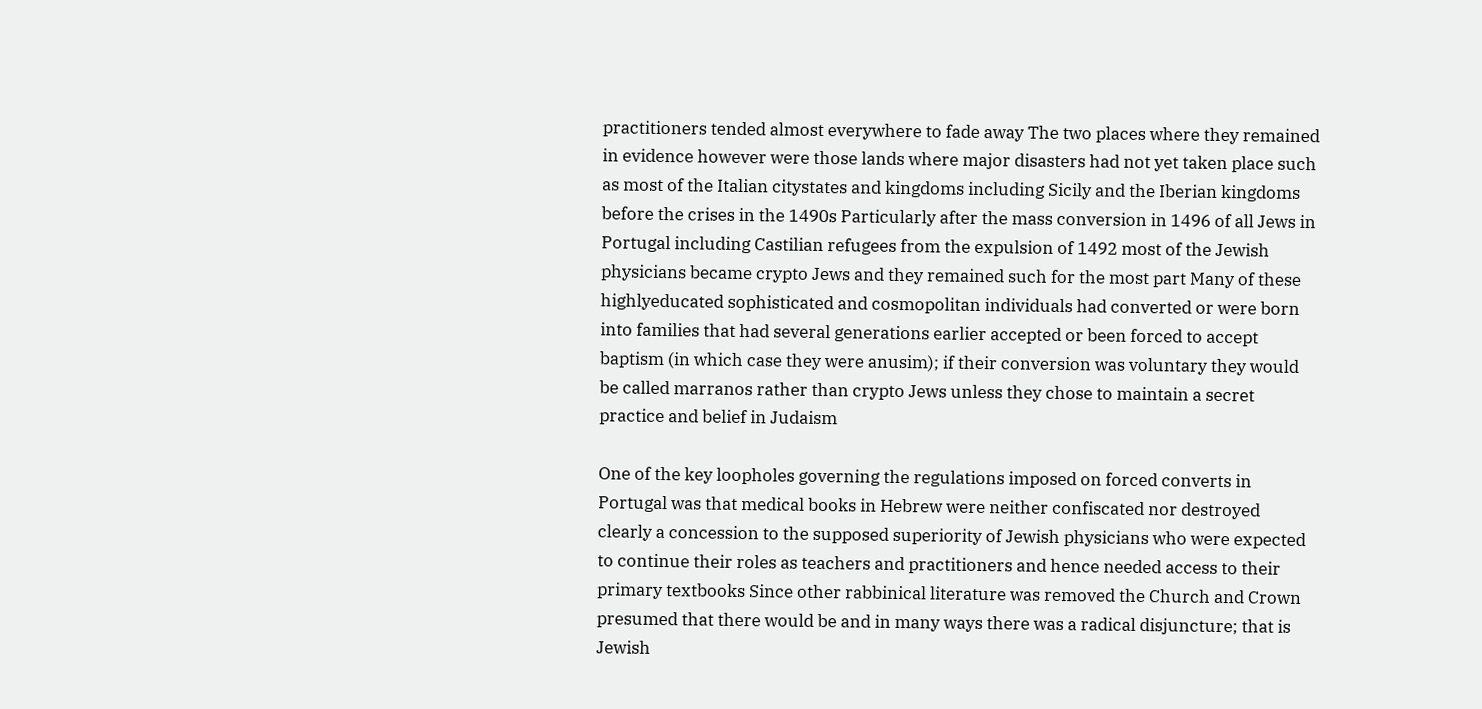practitioners tended almost everywhere to fade away The two places where they remained in evidence however were those lands where major disasters had not yet taken place such as most of the Italian citystates and kingdoms including Sicily and the Iberian kingdoms before the crises in the 1490s Particularly after the mass conversion in 1496 of all Jews in Portugal including Castilian refugees from the expulsion of 1492 most of the Jewish physicians became crypto Jews and they remained such for the most part Many of these highlyeducated sophisticated and cosmopolitan individuals had converted or were born into families that had several generations earlier accepted or been forced to accept baptism (in which case they were anusim); if their conversion was voluntary they would be called marranos rather than crypto Jews unless they chose to maintain a secret practice and belief in Judaism

One of the key loopholes governing the regulations imposed on forced converts in Portugal was that medical books in Hebrew were neither confiscated nor destroyed clearly a concession to the supposed superiority of Jewish physicians who were expected to continue their roles as teachers and practitioners and hence needed access to their primary textbooks Since other rabbinical literature was removed the Church and Crown presumed that there would be and in many ways there was a radical disjuncture; that is Jewish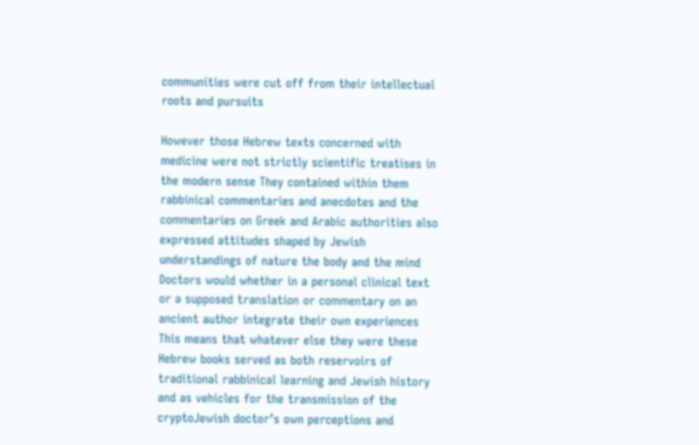communities were cut off from their intellectual roots and pursuits

However those Hebrew texts concerned with medicine were not strictly scientific treatises in the modern sense They contained within them rabbinical commentaries and anecdotes and the commentaries on Greek and Arabic authorities also expressed attitudes shaped by Jewish understandings of nature the body and the mind Doctors would whether in a personal clinical text or a supposed translation or commentary on an ancient author integrate their own experiences This means that whatever else they were these Hebrew books served as both reservoirs of traditional rabbinical learning and Jewish history and as vehicles for the transmission of the cryptoJewish doctor’s own perceptions and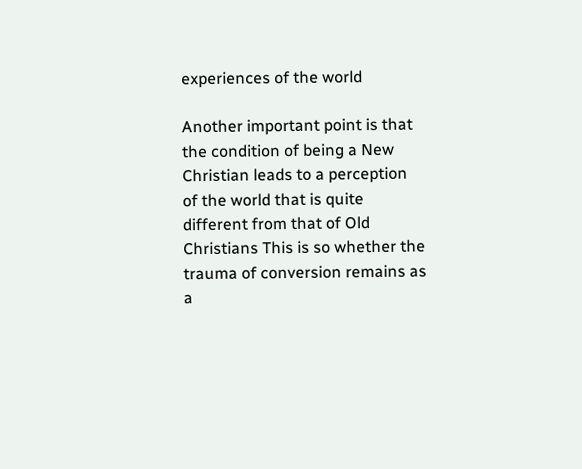experiences of the world

Another important point is that the condition of being a New Christian leads to a perception of the world that is quite different from that of Old Christians This is so whether the trauma of conversion remains as a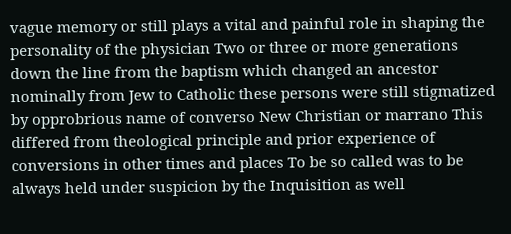vague memory or still plays a vital and painful role in shaping the personality of the physician Two or three or more generations down the line from the baptism which changed an ancestor nominally from Jew to Catholic these persons were still stigmatized by opprobrious name of converso New Christian or marrano This differed from theological principle and prior experience of conversions in other times and places To be so called was to be always held under suspicion by the Inquisition as well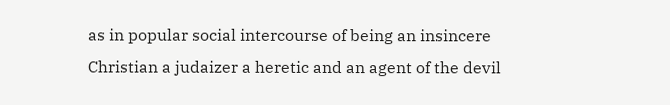as in popular social intercourse of being an insincere Christian a judaizer a heretic and an agent of the devil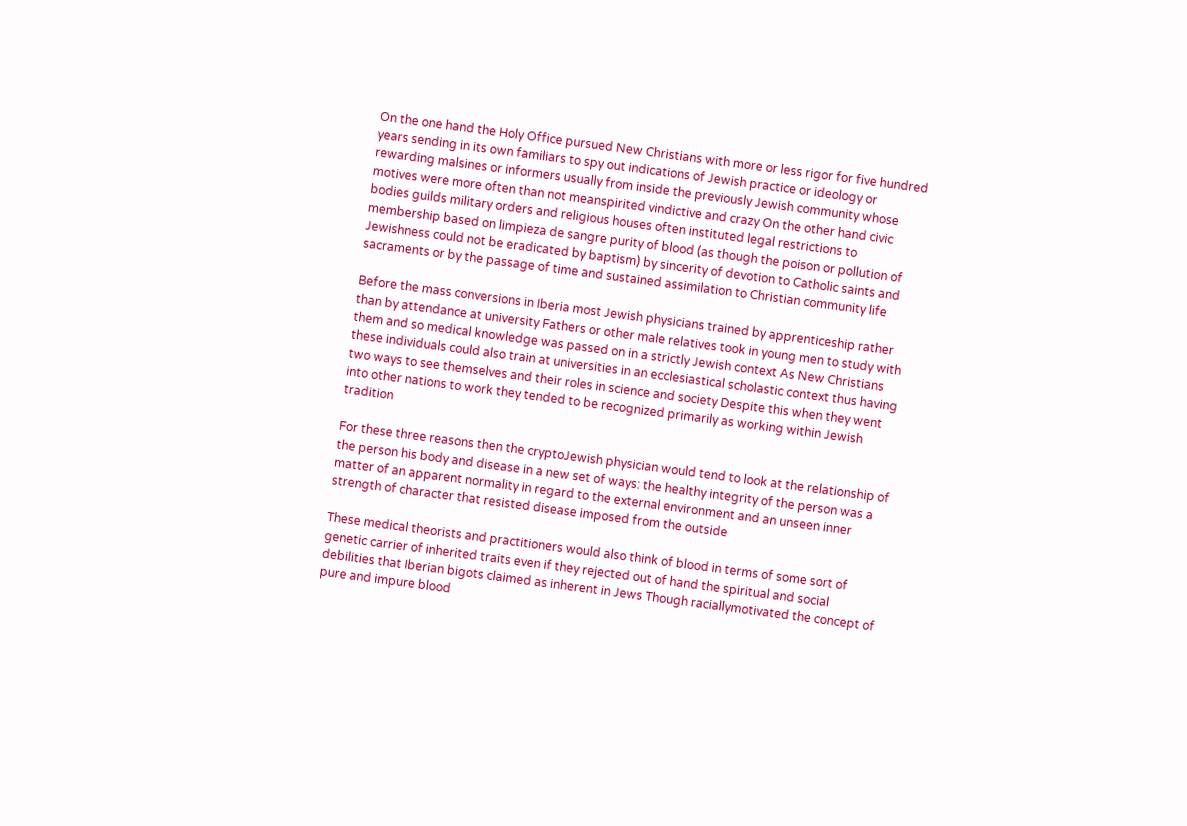On the one hand the Holy Office pursued New Christians with more or less rigor for five hundred years sending in its own familiars to spy out indications of Jewish practice or ideology or rewarding malsines or informers usually from inside the previously Jewish community whose motives were more often than not meanspirited vindictive and crazy On the other hand civic bodies guilds military orders and religious houses often instituted legal restrictions to membership based on limpieza de sangre purity of blood (as though the poison or pollution of Jewishness could not be eradicated by baptism) by sincerity of devotion to Catholic saints and sacraments or by the passage of time and sustained assimilation to Christian community life

Before the mass conversions in Iberia most Jewish physicians trained by apprenticeship rather than by attendance at university Fathers or other male relatives took in young men to study with them and so medical knowledge was passed on in a strictly Jewish context As New Christians these individuals could also train at universities in an ecclesiastical scholastic context thus having two ways to see themselves and their roles in science and society Despite this when they went into other nations to work they tended to be recognized primarily as working within Jewish tradition

For these three reasons then the cryptoJewish physician would tend to look at the relationship of the person his body and disease in a new set of ways: the healthy integrity of the person was a matter of an apparent normality in regard to the external environment and an unseen inner strength of character that resisted disease imposed from the outside

These medical theorists and practitioners would also think of blood in terms of some sort of genetic carrier of inherited traits even if they rejected out of hand the spiritual and social debilities that Iberian bigots claimed as inherent in Jews Though raciallymotivated the concept of pure and impure blood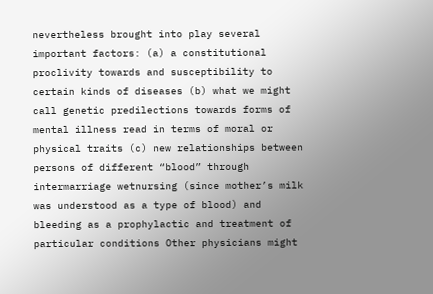nevertheless brought into play several important factors: (a) a constitutional proclivity towards and susceptibility to certain kinds of diseases (b) what we might call genetic predilections towards forms of mental illness read in terms of moral or physical traits (c) new relationships between persons of different “blood” through intermarriage wetnursing (since mother’s milk was understood as a type of blood) and bleeding as a prophylactic and treatment of particular conditions Other physicians might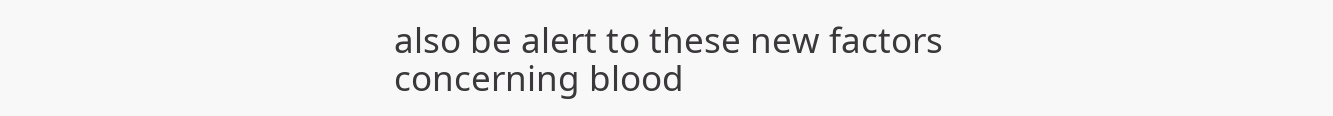also be alert to these new factors concerning blood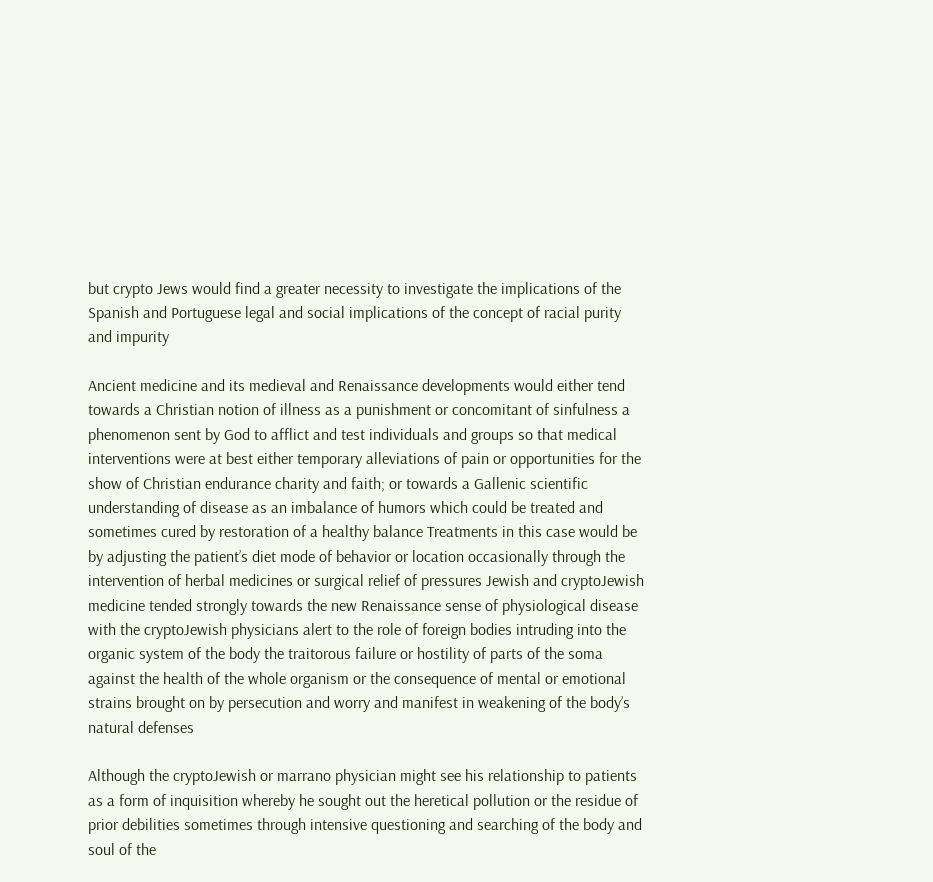but crypto Jews would find a greater necessity to investigate the implications of the Spanish and Portuguese legal and social implications of the concept of racial purity and impurity

Ancient medicine and its medieval and Renaissance developments would either tend towards a Christian notion of illness as a punishment or concomitant of sinfulness a phenomenon sent by God to afflict and test individuals and groups so that medical interventions were at best either temporary alleviations of pain or opportunities for the show of Christian endurance charity and faith; or towards a Gallenic scientific understanding of disease as an imbalance of humors which could be treated and sometimes cured by restoration of a healthy balance Treatments in this case would be by adjusting the patient’s diet mode of behavior or location occasionally through the intervention of herbal medicines or surgical relief of pressures Jewish and cryptoJewish medicine tended strongly towards the new Renaissance sense of physiological disease with the cryptoJewish physicians alert to the role of foreign bodies intruding into the organic system of the body the traitorous failure or hostility of parts of the soma against the health of the whole organism or the consequence of mental or emotional strains brought on by persecution and worry and manifest in weakening of the body’s natural defenses

Although the cryptoJewish or marrano physician might see his relationship to patients as a form of inquisition whereby he sought out the heretical pollution or the residue of prior debilities sometimes through intensive questioning and searching of the body and soul of the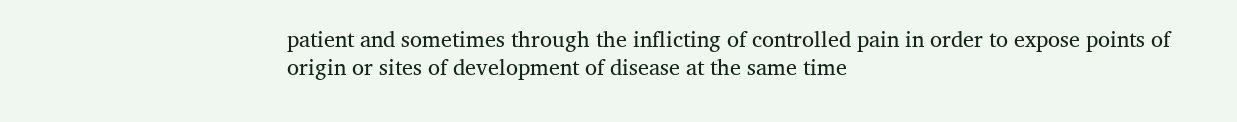patient and sometimes through the inflicting of controlled pain in order to expose points of origin or sites of development of disease at the same time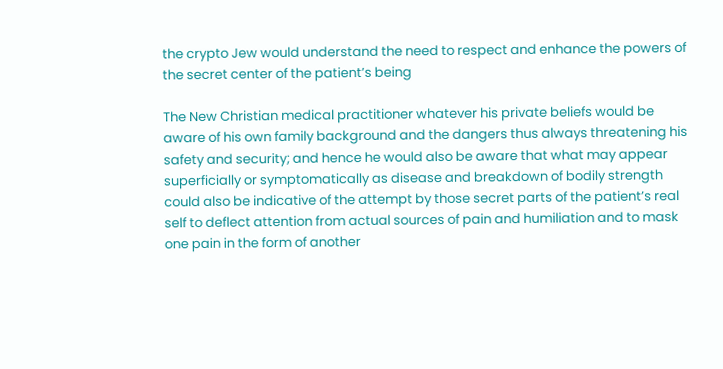the crypto Jew would understand the need to respect and enhance the powers of the secret center of the patient’s being

The New Christian medical practitioner whatever his private beliefs would be aware of his own family background and the dangers thus always threatening his safety and security; and hence he would also be aware that what may appear superficially or symptomatically as disease and breakdown of bodily strength could also be indicative of the attempt by those secret parts of the patient’s real self to deflect attention from actual sources of pain and humiliation and to mask one pain in the form of another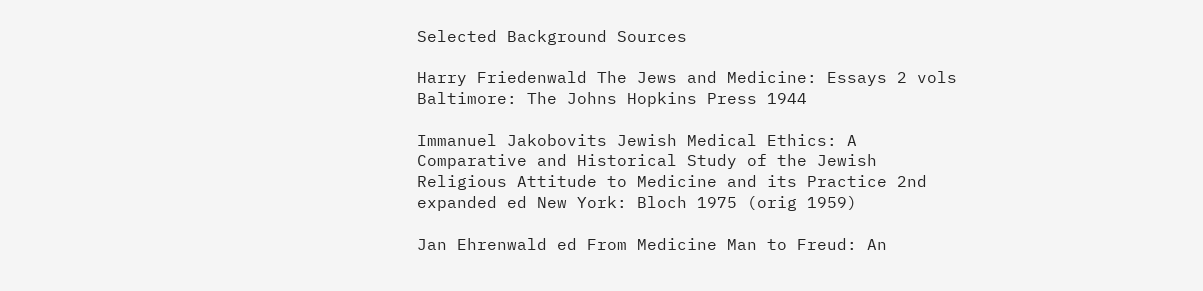Selected Background Sources

Harry Friedenwald The Jews and Medicine: Essays 2 vols Baltimore: The Johns Hopkins Press 1944

Immanuel Jakobovits Jewish Medical Ethics: A Comparative and Historical Study of the Jewish Religious Attitude to Medicine and its Practice 2nd expanded ed New York: Bloch 1975 (orig 1959)

Jan Ehrenwald ed From Medicine Man to Freud: An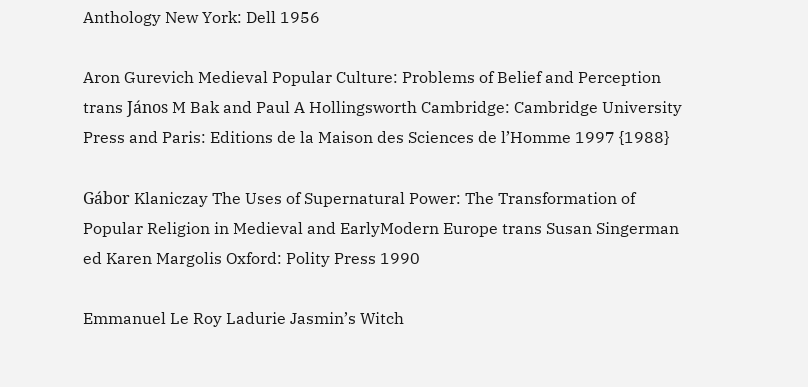Anthology New York: Dell 1956

Aron Gurevich Medieval Popular Culture: Problems of Belief and Perception trans János M Bak and Paul A Hollingsworth Cambridge: Cambridge University Press and Paris: Editions de la Maison des Sciences de l’Homme 1997 {1988}

Gábor Klaniczay The Uses of Supernatural Power: The Transformation of Popular Religion in Medieval and EarlyModern Europe trans Susan Singerman ed Karen Margolis Oxford: Polity Press 1990

Emmanuel Le Roy Ladurie Jasmin’s Witch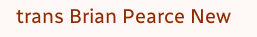trans Brian Pearce New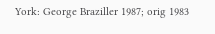York: George Braziller 1987; orig 1983